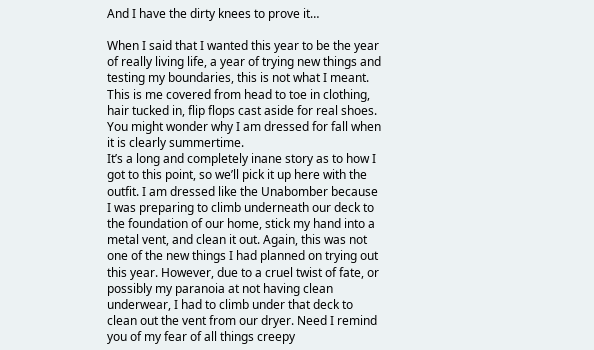And I have the dirty knees to prove it…

When I said that I wanted this year to be the year of really living life, a year of trying new things and testing my boundaries, this is not what I meant. This is me covered from head to toe in clothing, hair tucked in, flip flops cast aside for real shoes. You might wonder why I am dressed for fall when it is clearly summertime.
It’s a long and completely inane story as to how I got to this point, so we’ll pick it up here with the outfit. I am dressed like the Unabomber because I was preparing to climb underneath our deck to the foundation of our home, stick my hand into a metal vent, and clean it out. Again, this was not one of the new things I had planned on trying out this year. However, due to a cruel twist of fate, or possibly my paranoia at not having clean underwear, I had to climb under that deck to clean out the vent from our dryer. Need I remind you of my fear of all things creepy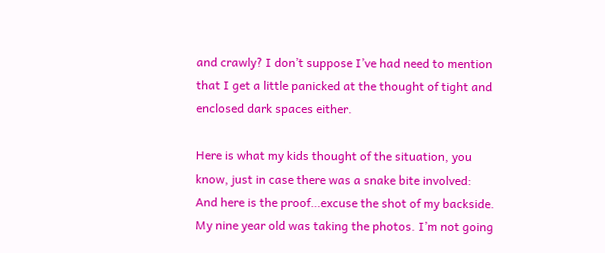and crawly? I don’t suppose I’ve had need to mention that I get a little panicked at the thought of tight and enclosed dark spaces either.

Here is what my kids thought of the situation, you know, just in case there was a snake bite involved:
And here is the proof…excuse the shot of my backside. My nine year old was taking the photos. I’m not going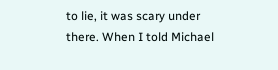to lie, it was scary under there. When I told Michael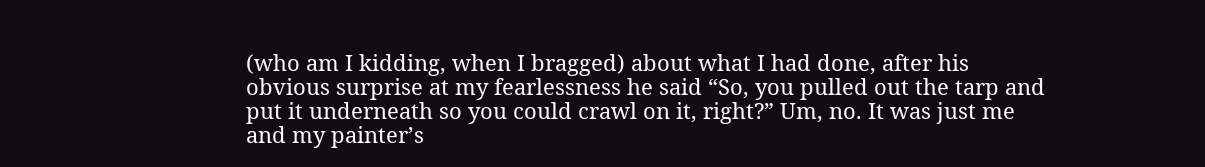(who am I kidding, when I bragged) about what I had done, after his obvious surprise at my fearlessness he said “So, you pulled out the tarp and put it underneath so you could crawl on it, right?” Um, no. It was just me and my painter’s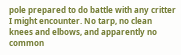pole prepared to do battle with any critter I might encounter. No tarp, no clean knees and elbows, and apparently no common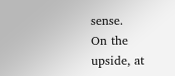sense.
On the upside, at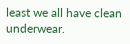least we all have clean underwear.